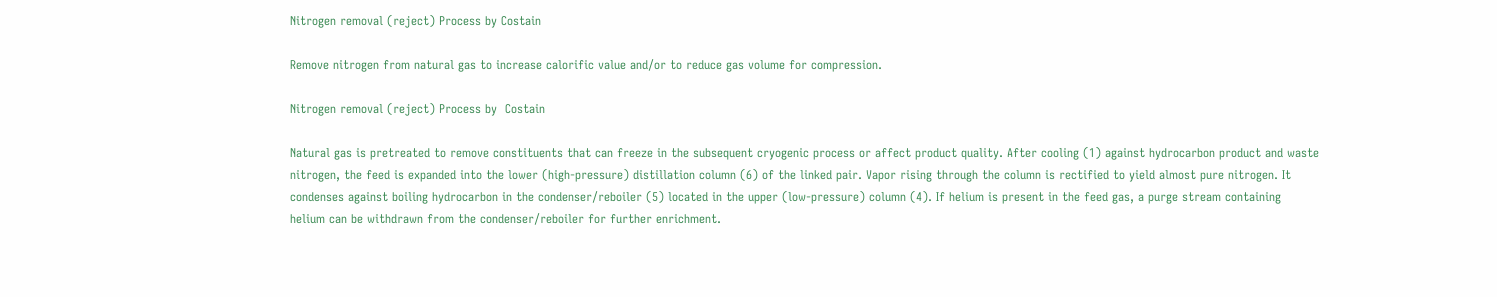Nitrogen removal (reject) Process by Costain

Remove nitrogen from natural gas to increase calorific value and/or to reduce gas volume for compression.

Nitrogen removal (reject) Process by  Costain

Natural gas is pretreated to remove constituents that can freeze in the subsequent cryogenic process or affect product quality. After cooling (1) against hydrocarbon product and waste nitrogen, the feed is expanded into the lower (high-pressure) distillation column (6) of the linked pair. Vapor rising through the column is rectified to yield almost pure nitrogen. It condenses against boiling hydrocarbon in the condenser/reboiler (5) located in the upper (low-pressure) column (4). If helium is present in the feed gas, a purge stream containing helium can be withdrawn from the condenser/reboiler for further enrichment.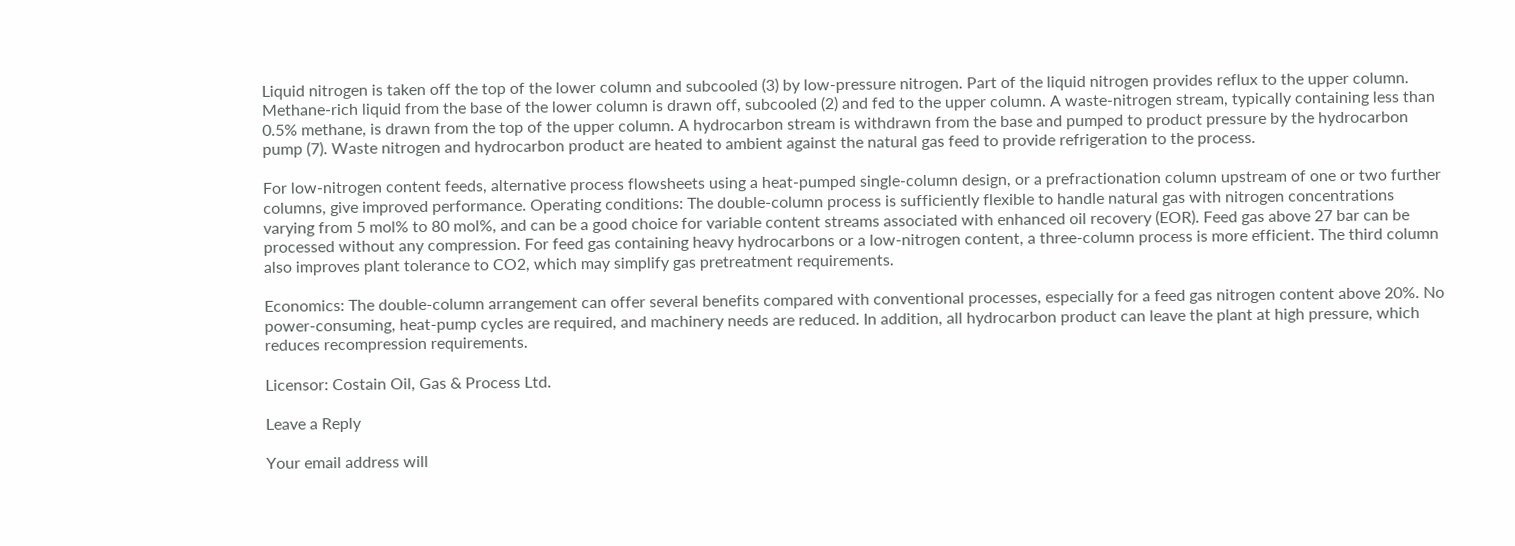Liquid nitrogen is taken off the top of the lower column and subcooled (3) by low-pressure nitrogen. Part of the liquid nitrogen provides reflux to the upper column. Methane-rich liquid from the base of the lower column is drawn off, subcooled (2) and fed to the upper column. A waste-nitrogen stream, typically containing less than 0.5% methane, is drawn from the top of the upper column. A hydrocarbon stream is withdrawn from the base and pumped to product pressure by the hydrocarbon pump (7). Waste nitrogen and hydrocarbon product are heated to ambient against the natural gas feed to provide refrigeration to the process.

For low-nitrogen content feeds, alternative process flowsheets using a heat-pumped single-column design, or a prefractionation column upstream of one or two further columns, give improved performance. Operating conditions: The double-column process is sufficiently flexible to handle natural gas with nitrogen concentrations varying from 5 mol% to 80 mol%, and can be a good choice for variable content streams associated with enhanced oil recovery (EOR). Feed gas above 27 bar can be processed without any compression. For feed gas containing heavy hydrocarbons or a low-nitrogen content, a three-column process is more efficient. The third column also improves plant tolerance to CO2, which may simplify gas pretreatment requirements.

Economics: The double-column arrangement can offer several benefits compared with conventional processes, especially for a feed gas nitrogen content above 20%. No power-consuming, heat-pump cycles are required, and machinery needs are reduced. In addition, all hydrocarbon product can leave the plant at high pressure, which reduces recompression requirements.

Licensor: Costain Oil, Gas & Process Ltd.

Leave a Reply

Your email address will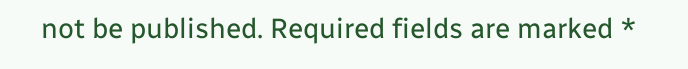not be published. Required fields are marked *